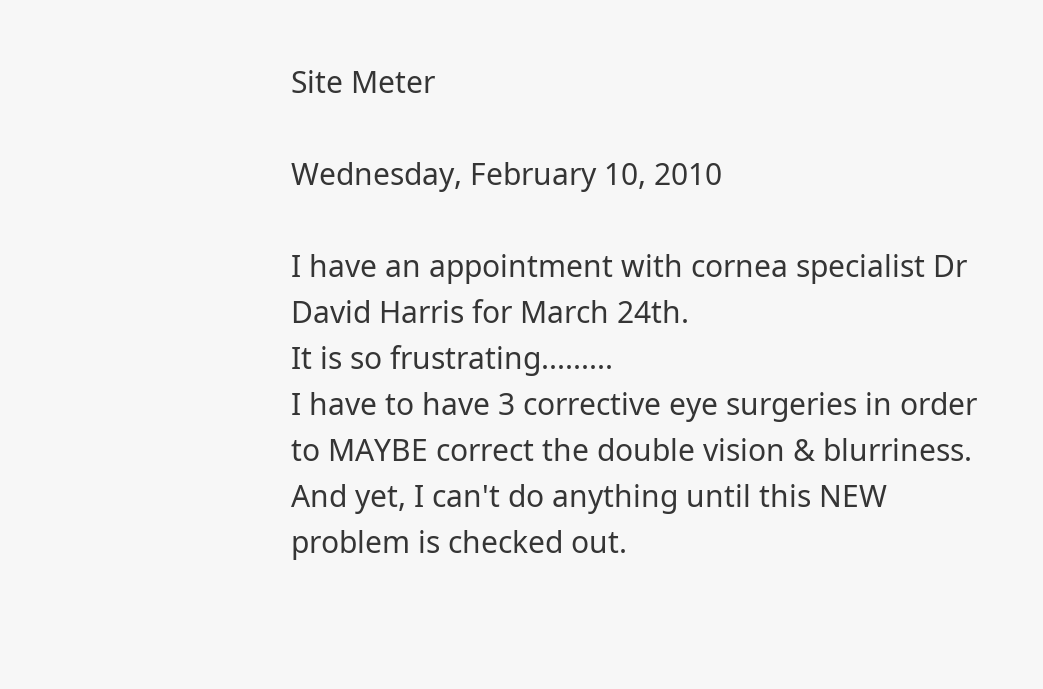Site Meter

Wednesday, February 10, 2010

I have an appointment with cornea specialist Dr David Harris for March 24th.
It is so frustrating.........
I have to have 3 corrective eye surgeries in order to MAYBE correct the double vision & blurriness. And yet, I can't do anything until this NEW problem is checked out.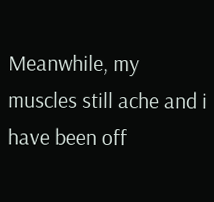Meanwhile, my muscles still ache and i have been off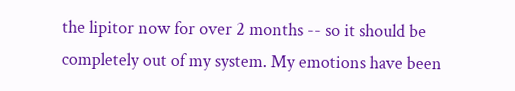the lipitor now for over 2 months -- so it should be completely out of my system. My emotions have been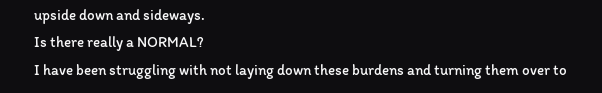upside down and sideways.
Is there really a NORMAL?
I have been struggling with not laying down these burdens and turning them over to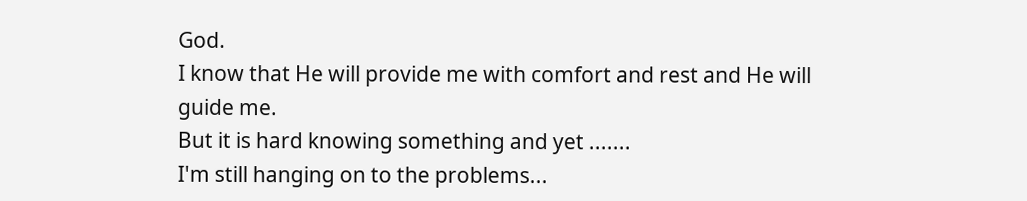God.
I know that He will provide me with comfort and rest and He will guide me.
But it is hard knowing something and yet .......
I'm still hanging on to the problems...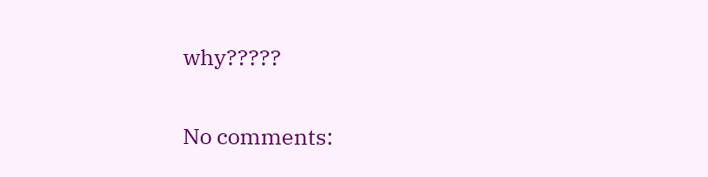why?????

No comments: